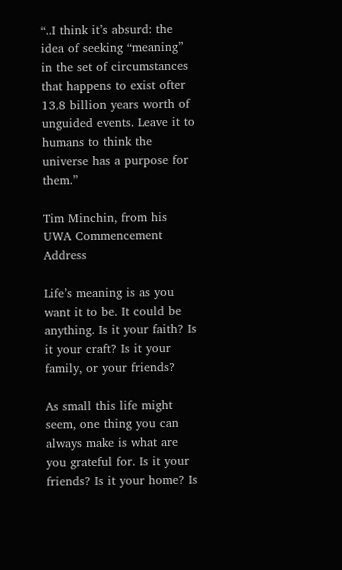“..I think it’s absurd: the idea of seeking “meaning” in the set of circumstances that happens to exist ofter 13.8 billion years worth of unguided events. Leave it to humans to think the universe has a purpose for them.”

Tim Minchin, from his UWA Commencement Address

Life’s meaning is as you want it to be. It could be anything. Is it your faith? Is it your craft? Is it your family, or your friends?

As small this life might seem, one thing you can always make is what are you grateful for. Is it your friends? Is it your home? Is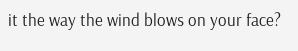it the way the wind blows on your face?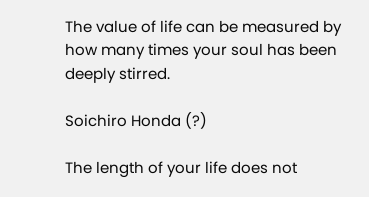The value of life can be measured by how many times your soul has been deeply stirred.

Soichiro Honda (?)

The length of your life does not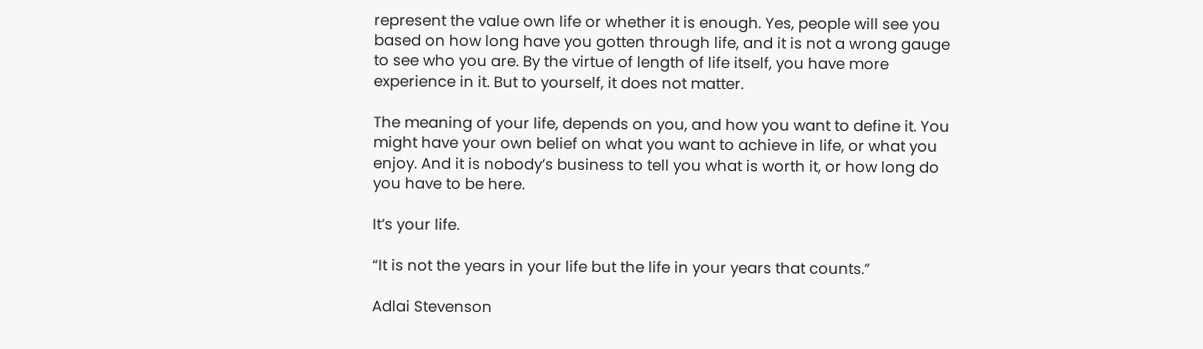represent the value own life or whether it is enough. Yes, people will see you based on how long have you gotten through life, and it is not a wrong gauge to see who you are. By the virtue of length of life itself, you have more experience in it. But to yourself, it does not matter.

The meaning of your life, depends on you, and how you want to define it. You might have your own belief on what you want to achieve in life, or what you enjoy. And it is nobody’s business to tell you what is worth it, or how long do you have to be here.

It’s your life.

“It is not the years in your life but the life in your years that counts.”

Adlai Stevenson